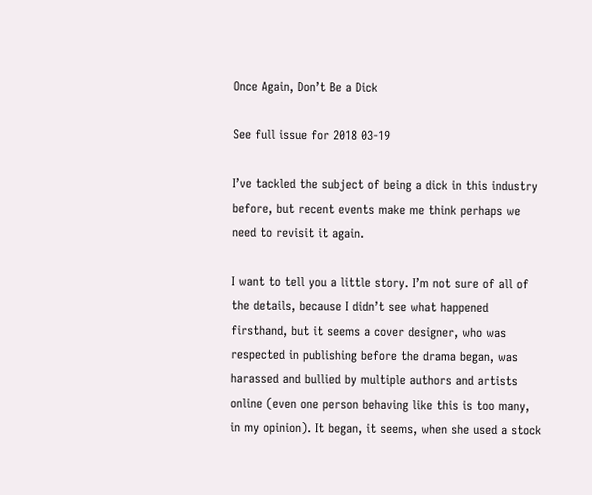Once Again, Don’t Be a Dick

See full issue for 2018 03-19

I’ve tackled the subject of being a dick in this industry before, but recent events make me think perhaps we need to revisit it again.

I want to tell you a little story. I’m not sure of all of the details, because I didn’t see what happened firsthand, but it seems a cover designer, who was respected in publishing before the drama began, was harassed and bullied by multiple authors and artists online (even one person behaving like this is too many, in my opinion). It began, it seems, when she used a stock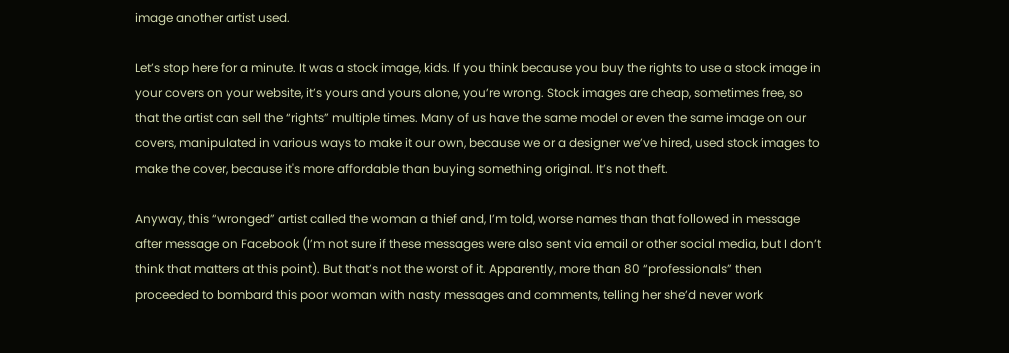image another artist used.

Let’s stop here for a minute. It was a stock image, kids. If you think because you buy the rights to use a stock image in your covers on your website, it’s yours and yours alone, you’re wrong. Stock images are cheap, sometimes free, so that the artist can sell the “rights” multiple times. Many of us have the same model or even the same image on our covers, manipulated in various ways to make it our own, because we or a designer we’ve hired, used stock images to make the cover, because it's more affordable than buying something original. It’s not theft.

Anyway, this “wronged” artist called the woman a thief and, I’m told, worse names than that followed in message after message on Facebook (I’m not sure if these messages were also sent via email or other social media, but I don’t think that matters at this point). But that’s not the worst of it. Apparently, more than 80 “professionals” then proceeded to bombard this poor woman with nasty messages and comments, telling her she’d never work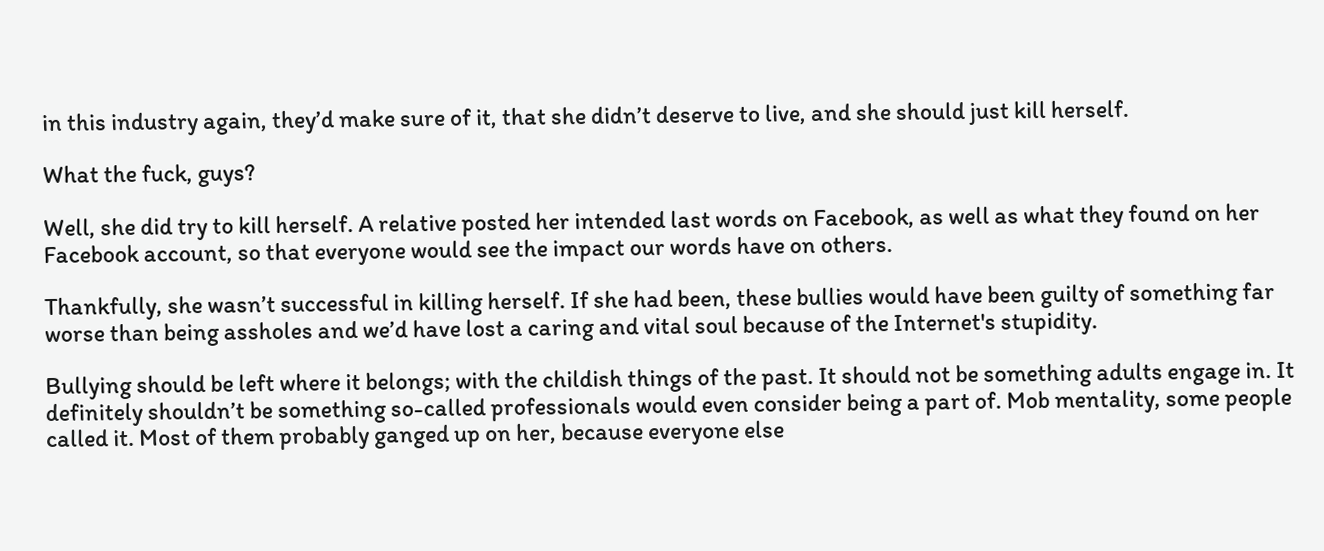in this industry again, they’d make sure of it, that she didn’t deserve to live, and she should just kill herself.

What the fuck, guys?

Well, she did try to kill herself. A relative posted her intended last words on Facebook, as well as what they found on her Facebook account, so that everyone would see the impact our words have on others.

Thankfully, she wasn’t successful in killing herself. If she had been, these bullies would have been guilty of something far worse than being assholes and we’d have lost a caring and vital soul because of the Internet's stupidity.

Bullying should be left where it belongs; with the childish things of the past. It should not be something adults engage in. It definitely shouldn’t be something so-called professionals would even consider being a part of. Mob mentality, some people called it. Most of them probably ganged up on her, because everyone else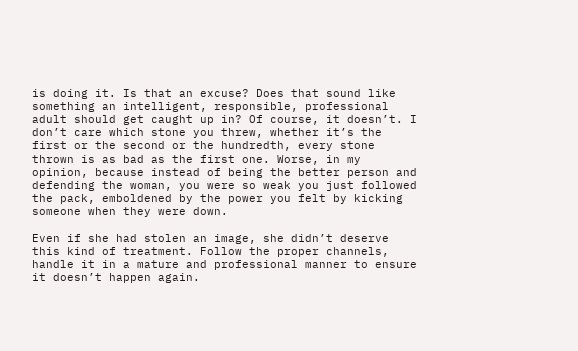is doing it. Is that an excuse? Does that sound like something an intelligent, responsible, professional adult should get caught up in? Of course, it doesn’t. I don’t care which stone you threw, whether it’s the first or the second or the hundredth, every stone thrown is as bad as the first one. Worse, in my opinion, because instead of being the better person and defending the woman, you were so weak you just followed the pack, emboldened by the power you felt by kicking someone when they were down.

Even if she had stolen an image, she didn’t deserve this kind of treatment. Follow the proper channels, handle it in a mature and professional manner to ensure it doesn’t happen again.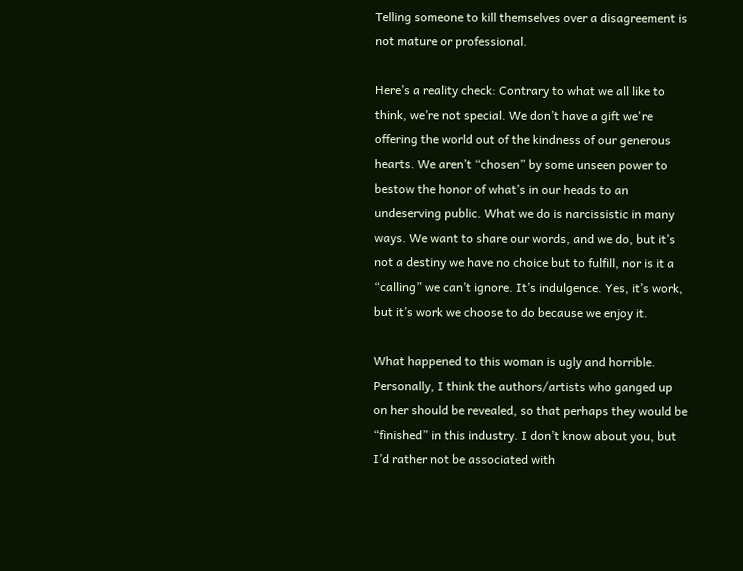Telling someone to kill themselves over a disagreement is not mature or professional.

Here’s a reality check: Contrary to what we all like to think, we’re not special. We don’t have a gift we're offering the world out of the kindness of our generous hearts. We aren’t “chosen” by some unseen power to bestow the honor of what’s in our heads to an undeserving public. What we do is narcissistic in many ways. We want to share our words, and we do, but it’s not a destiny we have no choice but to fulfill, nor is it a “calling” we can’t ignore. It’s indulgence. Yes, it’s work, but it’s work we choose to do because we enjoy it.

What happened to this woman is ugly and horrible. Personally, I think the authors/artists who ganged up on her should be revealed, so that perhaps they would be “finished” in this industry. I don’t know about you, but I’d rather not be associated with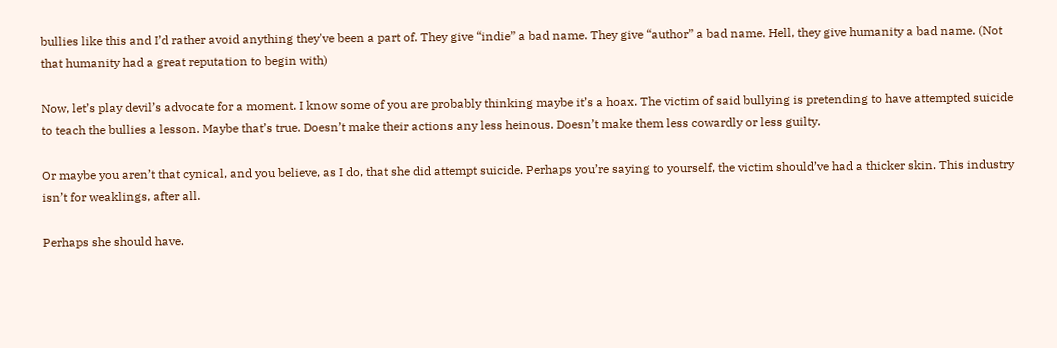bullies like this and I’d rather avoid anything they've been a part of. They give “indie” a bad name. They give “author” a bad name. Hell, they give humanity a bad name. (Not that humanity had a great reputation to begin with)

Now, let’s play devil’s advocate for a moment. I know some of you are probably thinking maybe it’s a hoax. The victim of said bullying is pretending to have attempted suicide to teach the bullies a lesson. Maybe that’s true. Doesn’t make their actions any less heinous. Doesn’t make them less cowardly or less guilty.

Or maybe you aren’t that cynical, and you believe, as I do, that she did attempt suicide. Perhaps you’re saying to yourself, the victim should’ve had a thicker skin. This industry isn’t for weaklings, after all.

Perhaps she should have.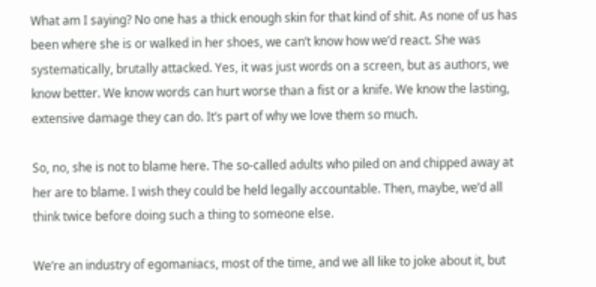What am I saying? No one has a thick enough skin for that kind of shit. As none of us has been where she is or walked in her shoes, we can’t know how we’d react. She was systematically, brutally attacked. Yes, it was just words on a screen, but as authors, we know better. We know words can hurt worse than a fist or a knife. We know the lasting, extensive damage they can do. It’s part of why we love them so much.

So, no, she is not to blame here. The so-called adults who piled on and chipped away at her are to blame. I wish they could be held legally accountable. Then, maybe, we’d all think twice before doing such a thing to someone else.

We’re an industry of egomaniacs, most of the time, and we all like to joke about it, but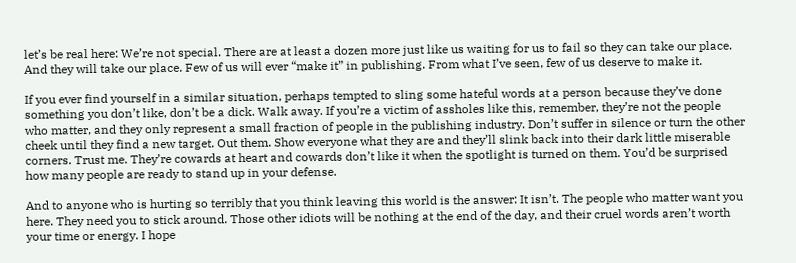let’s be real here: We’re not special. There are at least a dozen more just like us waiting for us to fail so they can take our place. And they will take our place. Few of us will ever “make it” in publishing. From what I’ve seen, few of us deserve to make it.

If you ever find yourself in a similar situation, perhaps tempted to sling some hateful words at a person because they’ve done something you don’t like, don’t be a dick. Walk away. If you’re a victim of assholes like this, remember, they’re not the people who matter, and they only represent a small fraction of people in the publishing industry. Don’t suffer in silence or turn the other cheek until they find a new target. Out them. Show everyone what they are and they’ll slink back into their dark little miserable corners. Trust me. They’re cowards at heart and cowards don’t like it when the spotlight is turned on them. You’d be surprised how many people are ready to stand up in your defense.

And to anyone who is hurting so terribly that you think leaving this world is the answer: It isn’t. The people who matter want you here. They need you to stick around. Those other idiots will be nothing at the end of the day, and their cruel words aren’t worth your time or energy. I hope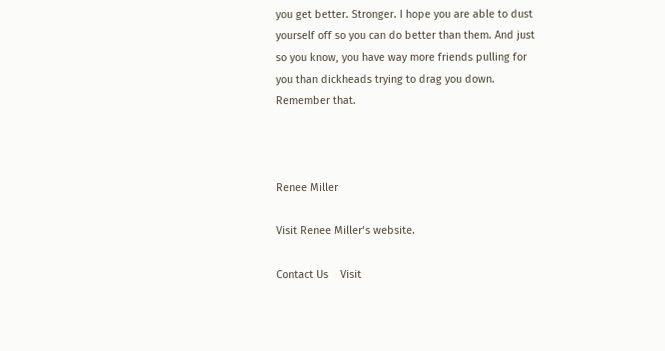you get better. Stronger. I hope you are able to dust yourself off so you can do better than them. And just so you know, you have way more friends pulling for you than dickheads trying to drag you down. Remember that.



Renee Miller

Visit Renee Miller‘s website.

Contact Us    Visit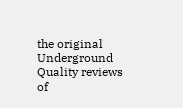the original Underground
Quality reviews of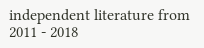independent literature from 2011 - 2018